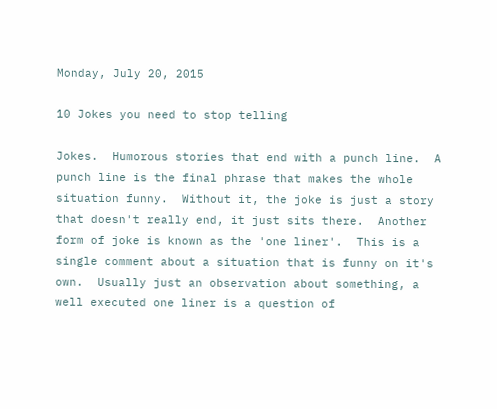Monday, July 20, 2015

10 Jokes you need to stop telling

Jokes.  Humorous stories that end with a punch line.  A punch line is the final phrase that makes the whole situation funny.  Without it, the joke is just a story that doesn't really end, it just sits there.  Another form of joke is known as the 'one liner'.  This is a single comment about a situation that is funny on it's own.  Usually just an observation about something, a well executed one liner is a question of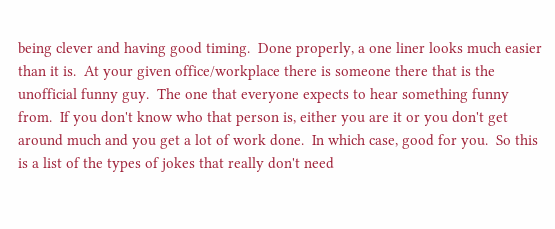being clever and having good timing.  Done properly, a one liner looks much easier than it is.  At your given office/workplace there is someone there that is the unofficial funny guy.  The one that everyone expects to hear something funny from.  If you don't know who that person is, either you are it or you don't get around much and you get a lot of work done.  In which case, good for you.  So this is a list of the types of jokes that really don't need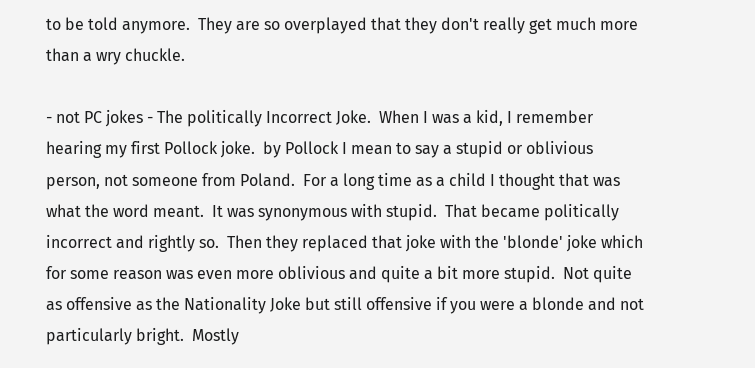to be told anymore.  They are so overplayed that they don't really get much more than a wry chuckle.

- not PC jokes - The politically Incorrect Joke.  When I was a kid, I remember hearing my first Pollock joke.  by Pollock I mean to say a stupid or oblivious person, not someone from Poland.  For a long time as a child I thought that was what the word meant.  It was synonymous with stupid.  That became politically incorrect and rightly so.  Then they replaced that joke with the 'blonde' joke which for some reason was even more oblivious and quite a bit more stupid.  Not quite as offensive as the Nationality Joke but still offensive if you were a blonde and not particularly bright.  Mostly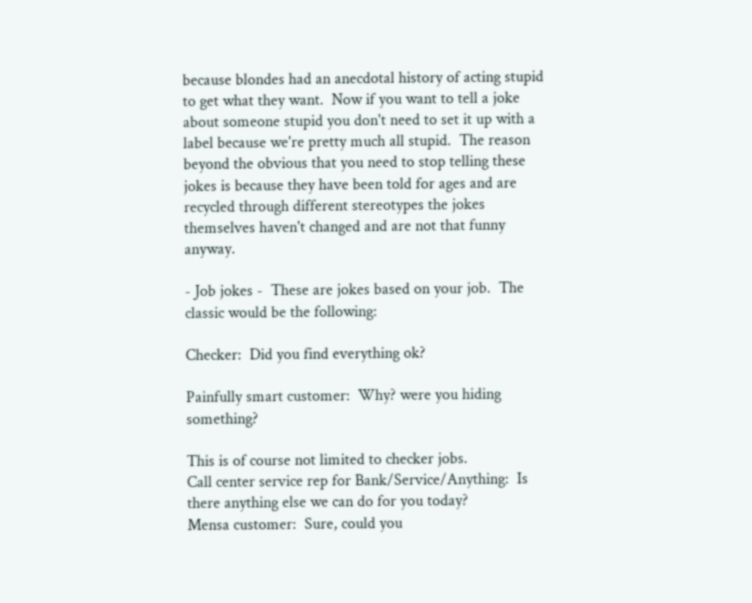because blondes had an anecdotal history of acting stupid to get what they want.  Now if you want to tell a joke about someone stupid you don't need to set it up with a label because we're pretty much all stupid.  The reason beyond the obvious that you need to stop telling these jokes is because they have been told for ages and are recycled through different stereotypes the jokes themselves haven't changed and are not that funny anyway.

- Job jokes -  These are jokes based on your job.  The classic would be the following:

Checker:  Did you find everything ok?

Painfully smart customer:  Why? were you hiding something?

This is of course not limited to checker jobs.
Call center service rep for Bank/Service/Anything:  Is there anything else we can do for you today?
Mensa customer:  Sure, could you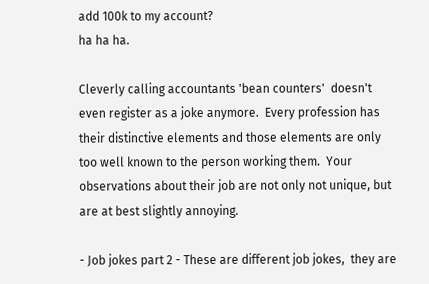add 100k to my account?
ha ha ha.

Cleverly calling accountants 'bean counters'  doesn't even register as a joke anymore.  Every profession has their distinctive elements and those elements are only too well known to the person working them.  Your observations about their job are not only not unique, but are at best slightly annoying.

- Job jokes part 2 - These are different job jokes,  they are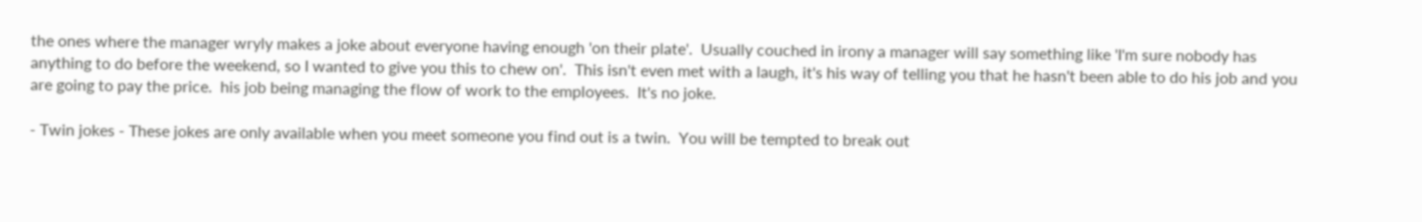the ones where the manager wryly makes a joke about everyone having enough 'on their plate'.  Usually couched in irony a manager will say something like 'I'm sure nobody has anything to do before the weekend, so I wanted to give you this to chew on'.  This isn't even met with a laugh, it's his way of telling you that he hasn't been able to do his job and you are going to pay the price.  his job being managing the flow of work to the employees.  It's no joke.

- Twin jokes - These jokes are only available when you meet someone you find out is a twin.  You will be tempted to break out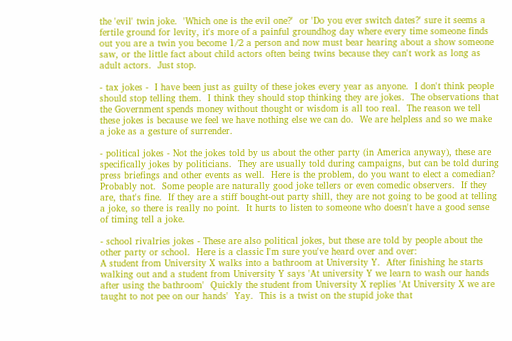the 'evil' twin joke.  'Which one is the evil one?'  or 'Do you ever switch dates?' sure it seems a fertile ground for levity, it's more of a painful groundhog day where every time someone finds out you are a twin you become 1/2 a person and now must bear hearing about a show someone saw, or the little fact about child actors often being twins because they can't work as long as adult actors.  Just stop.

- tax jokes -  I have been just as guilty of these jokes every year as anyone.  I don't think people should stop telling them.  I think they should stop thinking they are jokes.  The observations that the Government spends money without thought or wisdom is all too real.  The reason we tell these jokes is because we feel we have nothing else we can do.  We are helpless and so we make a joke as a gesture of surrender.

- political jokes - Not the jokes told by us about the other party (in America anyway), these are specifically jokes by politicians.  They are usually told during campaigns, but can be told during press briefings and other events as well.  Here is the problem, do you want to elect a comedian?  Probably not.  Some people are naturally good joke tellers or even comedic observers.  If they are, that's fine.  If they are a stiff bought-out party shill, they are not going to be good at telling a joke, so there is really no point.  It hurts to listen to someone who doesn't have a good sense of timing tell a joke.

- school rivalries jokes - These are also political jokes, but these are told by people about the other party or school.  Here is a classic I'm sure you've heard over and over:
A student from University X walks into a bathroom at University Y.  After finishing he starts walking out and a student from University Y says 'At university Y we learn to wash our hands after using the bathroom'  Quickly the student from University X replies 'At University X we are taught to not pee on our hands'  Yay.  This is a twist on the stupid joke that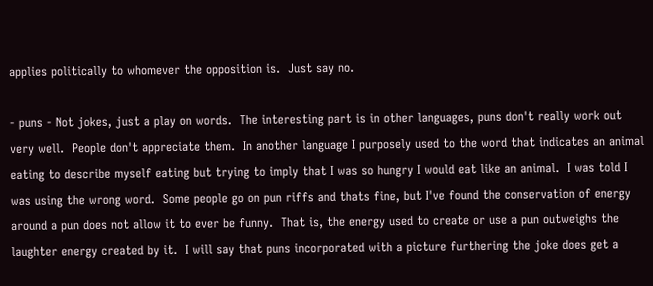applies politically to whomever the opposition is.  Just say no.

- puns - Not jokes, just a play on words.  The interesting part is in other languages, puns don't really work out very well.  People don't appreciate them.  In another language I purposely used to the word that indicates an animal eating to describe myself eating but trying to imply that I was so hungry I would eat like an animal.  I was told I was using the wrong word.  Some people go on pun riffs and thats fine, but I've found the conservation of energy around a pun does not allow it to ever be funny.  That is, the energy used to create or use a pun outweighs the laughter energy created by it.  I will say that puns incorporated with a picture furthering the joke does get a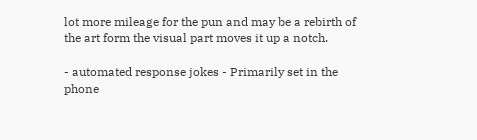lot more mileage for the pun and may be a rebirth of the art form the visual part moves it up a notch.

- automated response jokes - Primarily set in the phone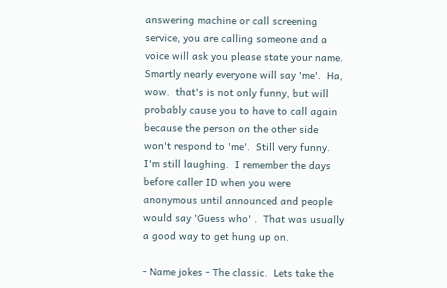answering machine or call screening service, you are calling someone and a voice will ask you please state your name.  Smartly nearly everyone will say 'me'.  Ha, wow.  that's is not only funny, but will probably cause you to have to call again because the person on the other side won't respond to 'me'.  Still very funny.  I'm still laughing.  I remember the days before caller ID when you were anonymous until announced and people would say 'Guess who' .  That was usually a good way to get hung up on.

- Name jokes - The classic.  Lets take the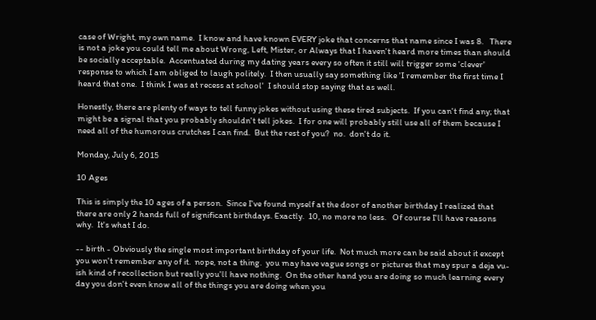case of Wright, my own name.  I know and have known EVERY joke that concerns that name since I was 8.   There is not a joke you could tell me about Wrong, Left, Mister, or Always that I haven't heard more times than should be socially acceptable.  Accentuated during my dating years every so often it still will trigger some 'clever' response to which I am obliged to laugh politely.  I then usually say something like 'I remember the first time I heard that one.  I think I was at recess at school'  I should stop saying that as well.

Honestly, there are plenty of ways to tell funny jokes without using these tired subjects.  If you can't find any; that might be a signal that you probably shouldn't tell jokes.  I for one will probably still use all of them because I need all of the humorous crutches I can find.  But the rest of you?  no.  don't do it.

Monday, July 6, 2015

10 Ages

This is simply the 10 ages of a person.  Since I've found myself at the door of another birthday I realized that there are only 2 hands full of significant birthdays. Exactly.  10, no more no less.   Of course I'll have reasons why.  It's what I do.

-- birth - Obviously the single most important birthday of your life.  Not much more can be said about it except you won't remember any of it.  nope, not a thing.  you may have vague songs or pictures that may spur a deja vu-ish kind of recollection but really you'll have nothing.  On the other hand you are doing so much learning every day you don't even know all of the things you are doing when you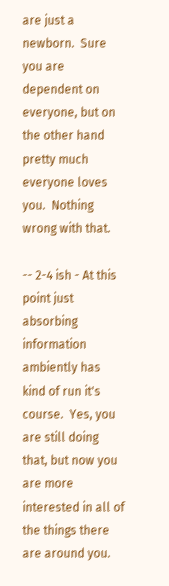are just a newborn.  Sure you are dependent on everyone, but on the other hand pretty much everyone loves you.  Nothing wrong with that.

-- 2-4 ish - At this point just absorbing information ambiently has kind of run it's course.  Yes, you are still doing that, but now you are more interested in all of the things there are around you.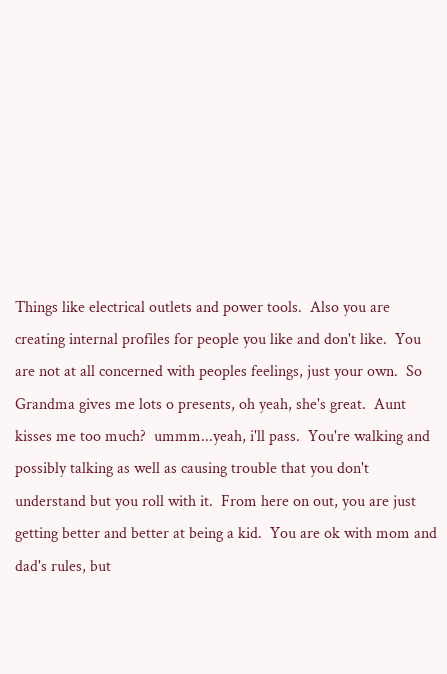Things like electrical outlets and power tools.  Also you are creating internal profiles for people you like and don't like.  You are not at all concerned with peoples feelings, just your own.  So Grandma gives me lots o presents, oh yeah, she's great.  Aunt kisses me too much?  ummm...yeah, i'll pass.  You're walking and possibly talking as well as causing trouble that you don't understand but you roll with it.  From here on out, you are just getting better and better at being a kid.  You are ok with mom and dad's rules, but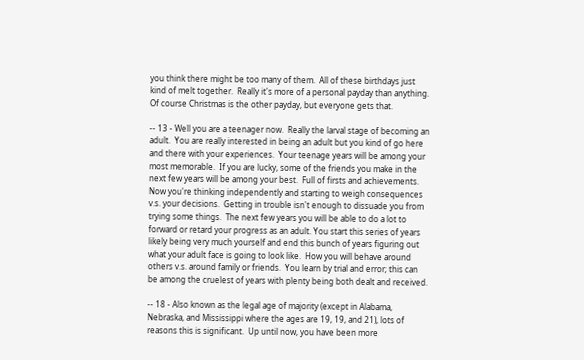you think there might be too many of them.  All of these birthdays just kind of melt together.  Really it's more of a personal payday than anything.  Of course Christmas is the other payday, but everyone gets that.

-- 13 - Well you are a teenager now.  Really the larval stage of becoming an adult.  You are really interested in being an adult but you kind of go here and there with your experiences.  Your teenage years will be among your most memorable.  If you are lucky, some of the friends you make in the next few years will be among your best.  Full of firsts and achievements.  Now you're thinking independently and starting to weigh consequences v.s. your decisions.  Getting in trouble isn't enough to dissuade you from trying some things.  The next few years you will be able to do a lot to forward or retard your progress as an adult. You start this series of years likely being very much yourself and end this bunch of years figuring out what your adult face is going to look like.  How you will behave around others v.s. around family or friends.  You learn by trial and error; this can be among the cruelest of years with plenty being both dealt and received.

-- 18 - Also known as the legal age of majority (except in Alabama, Nebraska, and Mississippi where the ages are 19, 19, and 21), lots of reasons this is significant.  Up until now, you have been more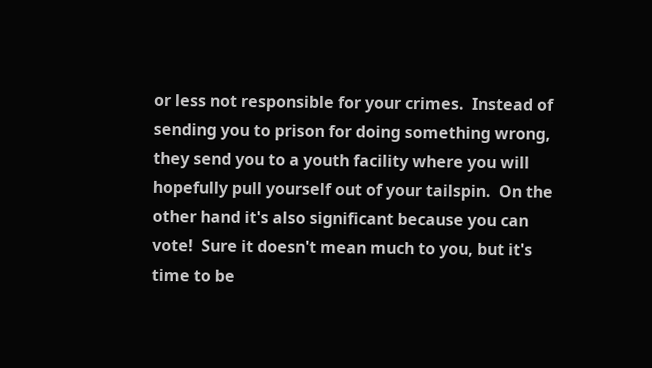or less not responsible for your crimes.  Instead of sending you to prison for doing something wrong, they send you to a youth facility where you will hopefully pull yourself out of your tailspin.  On the other hand it's also significant because you can vote!  Sure it doesn't mean much to you, but it's time to be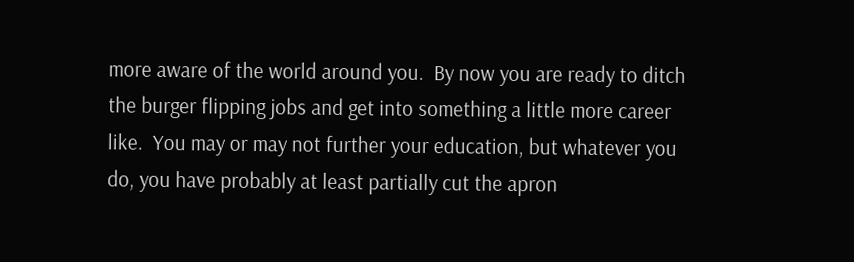more aware of the world around you.  By now you are ready to ditch the burger flipping jobs and get into something a little more career like.  You may or may not further your education, but whatever you do, you have probably at least partially cut the apron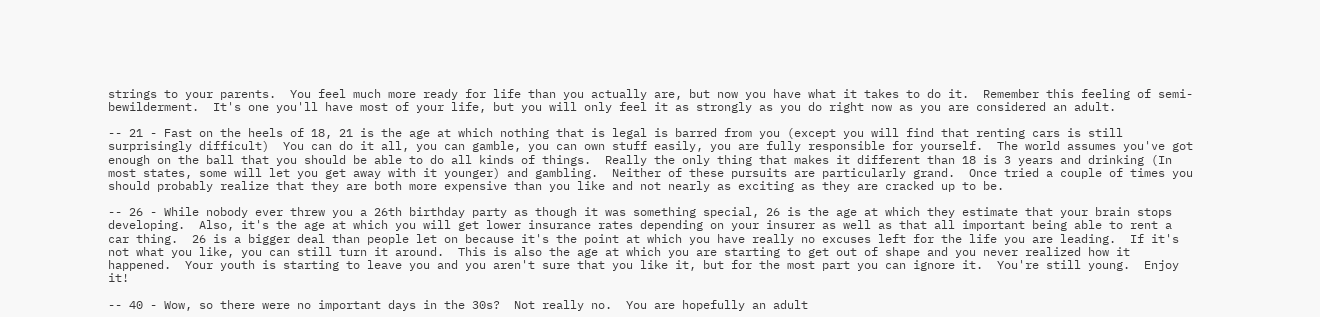strings to your parents.  You feel much more ready for life than you actually are, but now you have what it takes to do it.  Remember this feeling of semi-bewilderment.  It's one you'll have most of your life, but you will only feel it as strongly as you do right now as you are considered an adult.

-- 21 - Fast on the heels of 18, 21 is the age at which nothing that is legal is barred from you (except you will find that renting cars is still surprisingly difficult)  You can do it all, you can gamble, you can own stuff easily, you are fully responsible for yourself.  The world assumes you've got enough on the ball that you should be able to do all kinds of things.  Really the only thing that makes it different than 18 is 3 years and drinking (In most states, some will let you get away with it younger) and gambling.  Neither of these pursuits are particularly grand.  Once tried a couple of times you should probably realize that they are both more expensive than you like and not nearly as exciting as they are cracked up to be.

-- 26 - While nobody ever threw you a 26th birthday party as though it was something special, 26 is the age at which they estimate that your brain stops developing.  Also, it's the age at which you will get lower insurance rates depending on your insurer as well as that all important being able to rent a car thing.  26 is a bigger deal than people let on because it's the point at which you have really no excuses left for the life you are leading.  If it's not what you like, you can still turn it around.  This is also the age at which you are starting to get out of shape and you never realized how it happened.  Your youth is starting to leave you and you aren't sure that you like it, but for the most part you can ignore it.  You're still young.  Enjoy it!

-- 40 - Wow, so there were no important days in the 30s?  Not really no.  You are hopefully an adult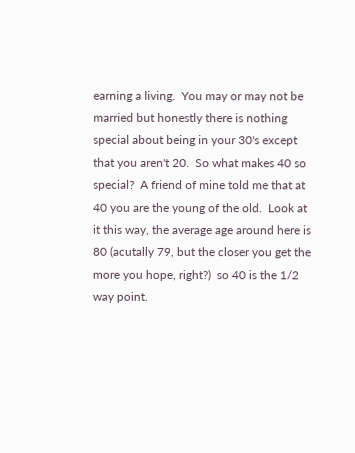earning a living.  You may or may not be married but honestly there is nothing special about being in your 30's except that you aren't 20.  So what makes 40 so special?  A friend of mine told me that at 40 you are the young of the old.  Look at it this way, the average age around here is 80 (acutally 79, but the closer you get the more you hope, right?)  so 40 is the 1/2 way point.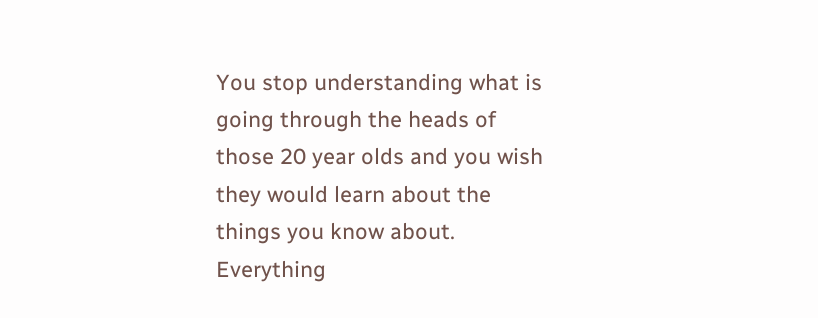You stop understanding what is going through the heads of those 20 year olds and you wish they would learn about the things you know about.  Everything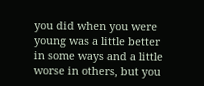you did when you were young was a little better in some ways and a little worse in others, but you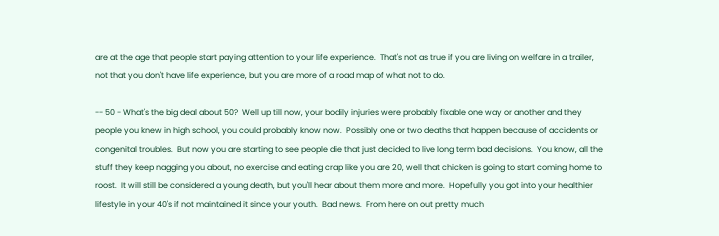are at the age that people start paying attention to your life experience.  That's not as true if you are living on welfare in a trailer, not that you don't have life experience, but you are more of a road map of what not to do.

-- 50 - What's the big deal about 50?  Well up till now, your bodily injuries were probably fixable one way or another and they people you knew in high school, you could probably know now.  Possibly one or two deaths that happen because of accidents or congenital troubles.  But now you are starting to see people die that just decided to live long term bad decisions.  You know, all the stuff they keep nagging you about, no exercise and eating crap like you are 20, well that chicken is going to start coming home to roost.  It will still be considered a young death, but you'll hear about them more and more.  Hopefully you got into your healthier lifestyle in your 40's if not maintained it since your youth.  Bad news.  From here on out pretty much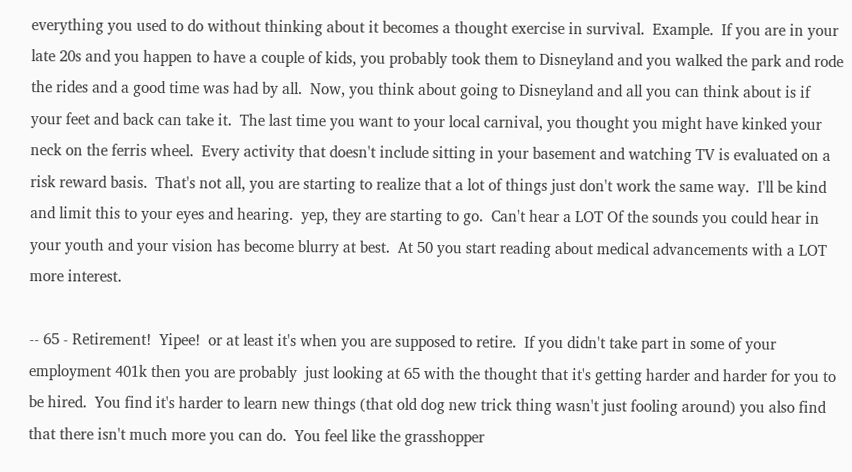everything you used to do without thinking about it becomes a thought exercise in survival.  Example.  If you are in your late 20s and you happen to have a couple of kids, you probably took them to Disneyland and you walked the park and rode the rides and a good time was had by all.  Now, you think about going to Disneyland and all you can think about is if your feet and back can take it.  The last time you want to your local carnival, you thought you might have kinked your neck on the ferris wheel.  Every activity that doesn't include sitting in your basement and watching TV is evaluated on a risk reward basis.  That's not all, you are starting to realize that a lot of things just don't work the same way.  I'll be kind and limit this to your eyes and hearing.  yep, they are starting to go.  Can't hear a LOT Of the sounds you could hear in your youth and your vision has become blurry at best.  At 50 you start reading about medical advancements with a LOT more interest.

-- 65 - Retirement!  Yipee!  or at least it's when you are supposed to retire.  If you didn't take part in some of your employment 401k then you are probably  just looking at 65 with the thought that it's getting harder and harder for you to be hired.  You find it's harder to learn new things (that old dog new trick thing wasn't just fooling around) you also find that there isn't much more you can do.  You feel like the grasshopper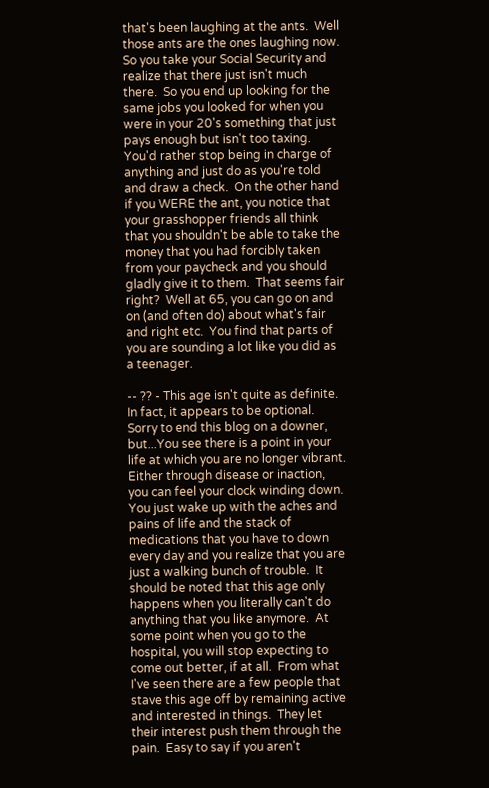that's been laughing at the ants.  Well those ants are the ones laughing now.  So you take your Social Security and realize that there just isn't much there.  So you end up looking for the same jobs you looked for when you were in your 20's something that just pays enough but isn't too taxing.  You'd rather stop being in charge of anything and just do as you're told and draw a check.  On the other hand if you WERE the ant, you notice that your grasshopper friends all think that you shouldn't be able to take the money that you had forcibly taken from your paycheck and you should gladly give it to them.  That seems fair right?  Well at 65, you can go on and on (and often do) about what's fair and right etc.  You find that parts of you are sounding a lot like you did as a teenager.

-- ?? - This age isn't quite as definite.  In fact, it appears to be optional.  Sorry to end this blog on a downer, but...You see there is a point in your life at which you are no longer vibrant.  Either through disease or inaction, you can feel your clock winding down.  You just wake up with the aches and pains of life and the stack of medications that you have to down every day and you realize that you are just a walking bunch of trouble.  It should be noted that this age only happens when you literally can't do anything that you like anymore.  At some point when you go to the hospital, you will stop expecting to come out better, if at all.  From what I've seen there are a few people that stave this age off by remaining active and interested in things.  They let their interest push them through the pain.  Easy to say if you aren't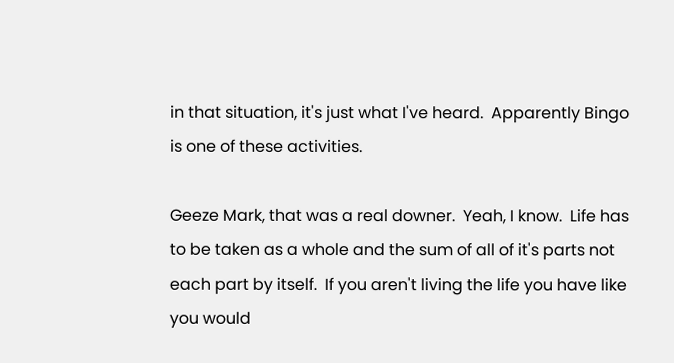in that situation, it's just what I've heard.  Apparently Bingo is one of these activities.

Geeze Mark, that was a real downer.  Yeah, I know.  Life has to be taken as a whole and the sum of all of it's parts not each part by itself.  If you aren't living the life you have like you would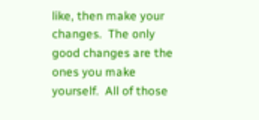like, then make your changes.  The only good changes are the ones you make yourself.  All of those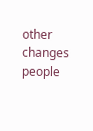other changes people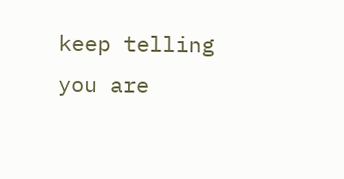keep telling you are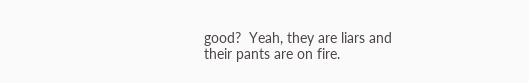good?  Yeah, they are liars and their pants are on fire.